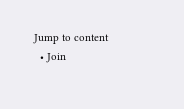Jump to content
  • Join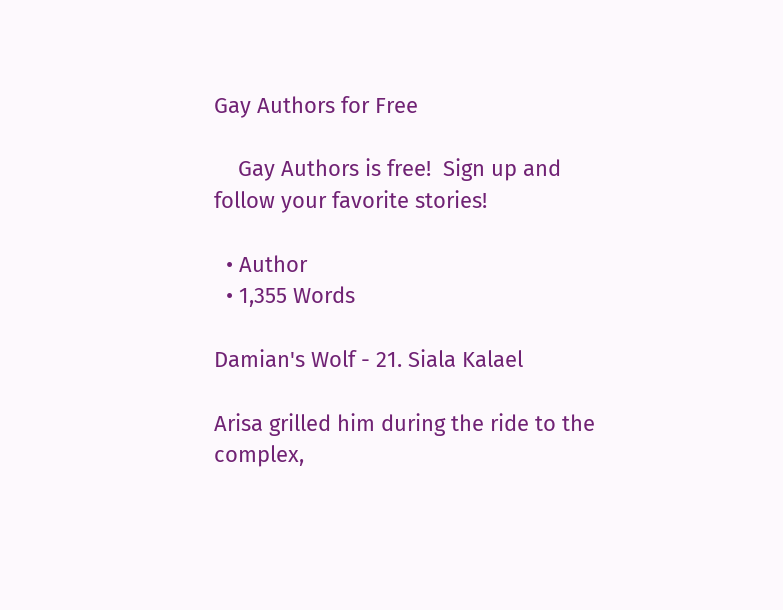Gay Authors for Free

    Gay Authors is free!  Sign up and follow your favorite stories!

  • Author
  • 1,355 Words

Damian's Wolf - 21. Siala Kalael

Arisa grilled him during the ride to the complex,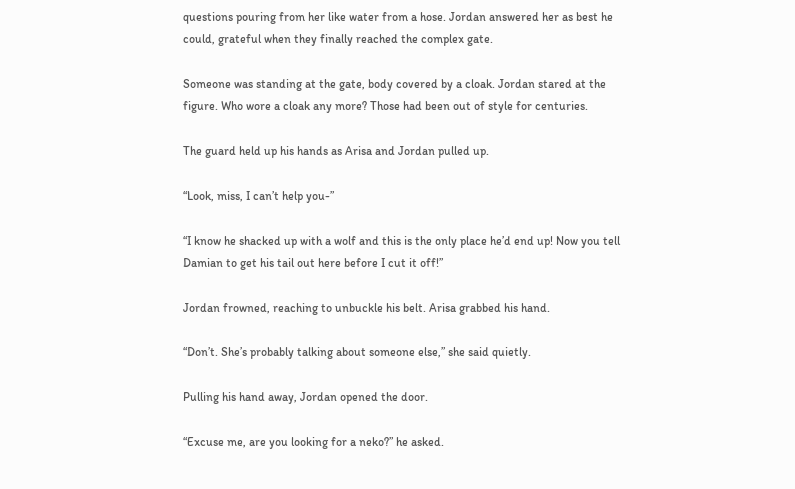questions pouring from her like water from a hose. Jordan answered her as best he could, grateful when they finally reached the complex gate.

Someone was standing at the gate, body covered by a cloak. Jordan stared at the figure. Who wore a cloak any more? Those had been out of style for centuries.

The guard held up his hands as Arisa and Jordan pulled up.

“Look, miss, I can’t help you-”

“I know he shacked up with a wolf and this is the only place he’d end up! Now you tell Damian to get his tail out here before I cut it off!”

Jordan frowned, reaching to unbuckle his belt. Arisa grabbed his hand.

“Don’t. She’s probably talking about someone else,” she said quietly.

Pulling his hand away, Jordan opened the door.

“Excuse me, are you looking for a neko?” he asked.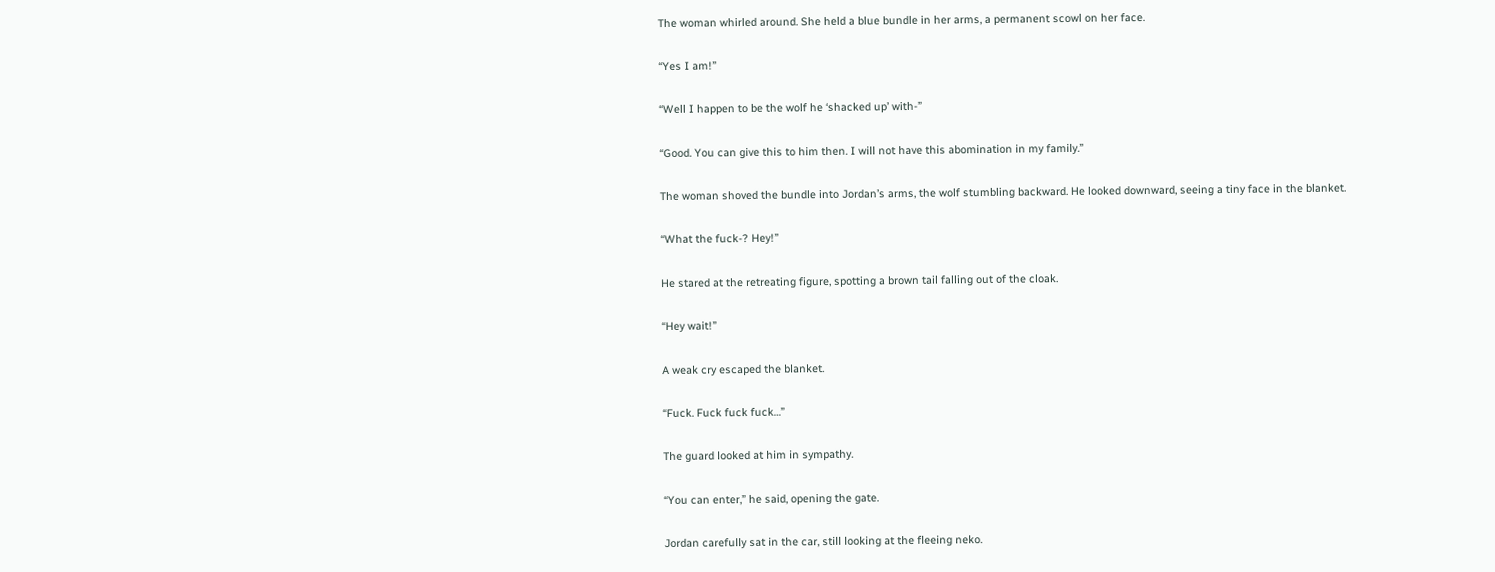The woman whirled around. She held a blue bundle in her arms, a permanent scowl on her face.

“Yes I am!”

“Well I happen to be the wolf he ‘shacked up’ with-”

“Good. You can give this to him then. I will not have this abomination in my family.”

The woman shoved the bundle into Jordan’s arms, the wolf stumbling backward. He looked downward, seeing a tiny face in the blanket.

“What the fuck-? Hey!”

He stared at the retreating figure, spotting a brown tail falling out of the cloak.

“Hey wait!”

A weak cry escaped the blanket.

“Fuck. Fuck fuck fuck…”

The guard looked at him in sympathy.

“You can enter,” he said, opening the gate.

Jordan carefully sat in the car, still looking at the fleeing neko.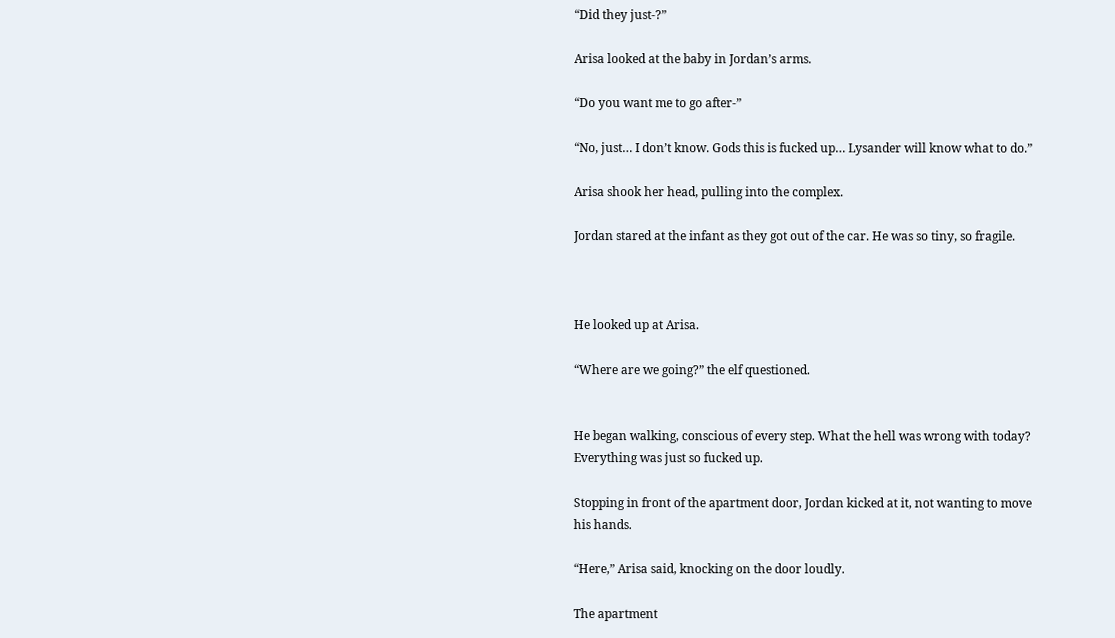“Did they just-?”

Arisa looked at the baby in Jordan’s arms.

“Do you want me to go after-”

“No, just… I don’t know. Gods this is fucked up… Lysander will know what to do.”

Arisa shook her head, pulling into the complex.

Jordan stared at the infant as they got out of the car. He was so tiny, so fragile.



He looked up at Arisa.

“Where are we going?” the elf questioned.


He began walking, conscious of every step. What the hell was wrong with today? Everything was just so fucked up.

Stopping in front of the apartment door, Jordan kicked at it, not wanting to move his hands.

“Here,” Arisa said, knocking on the door loudly.

The apartment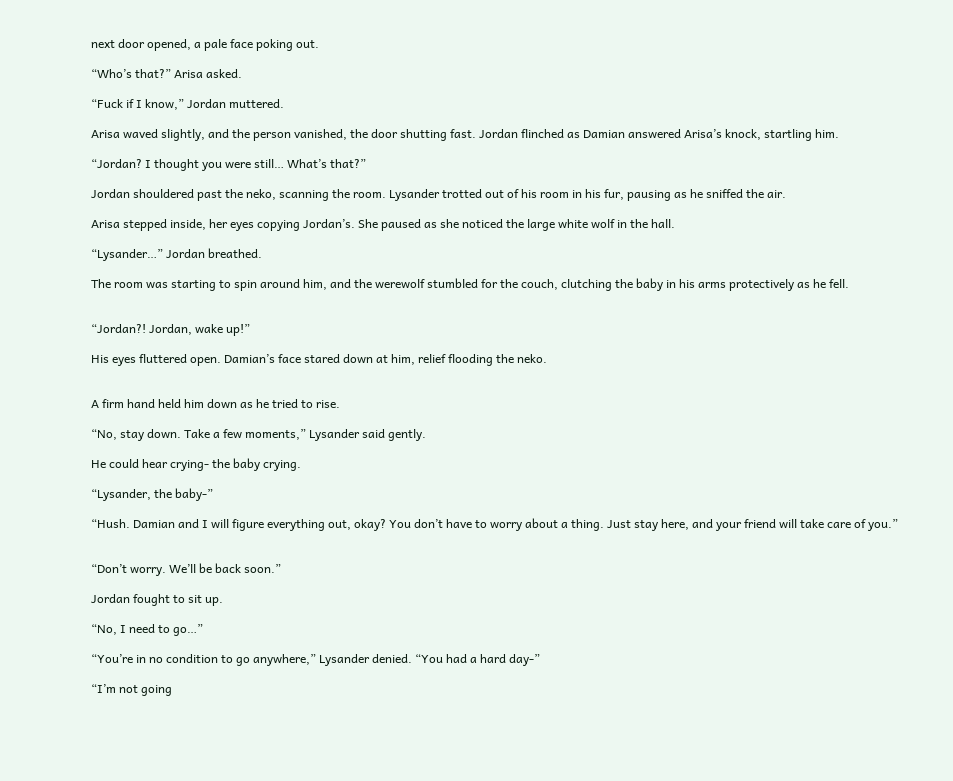next door opened, a pale face poking out.

“Who’s that?” Arisa asked.

“Fuck if I know,” Jordan muttered.

Arisa waved slightly, and the person vanished, the door shutting fast. Jordan flinched as Damian answered Arisa’s knock, startling him.

“Jordan? I thought you were still… What’s that?”

Jordan shouldered past the neko, scanning the room. Lysander trotted out of his room in his fur, pausing as he sniffed the air.

Arisa stepped inside, her eyes copying Jordan’s. She paused as she noticed the large white wolf in the hall.

“Lysander…” Jordan breathed.

The room was starting to spin around him, and the werewolf stumbled for the couch, clutching the baby in his arms protectively as he fell.


“Jordan?! Jordan, wake up!”

His eyes fluttered open. Damian’s face stared down at him, relief flooding the neko.


A firm hand held him down as he tried to rise.

“No, stay down. Take a few moments,” Lysander said gently.

He could hear crying- the baby crying.

“Lysander, the baby-”

“Hush. Damian and I will figure everything out, okay? You don’t have to worry about a thing. Just stay here, and your friend will take care of you.”


“Don’t worry. We’ll be back soon.”

Jordan fought to sit up.

“No, I need to go…”

“You’re in no condition to go anywhere,” Lysander denied. “You had a hard day-”

“I’m not going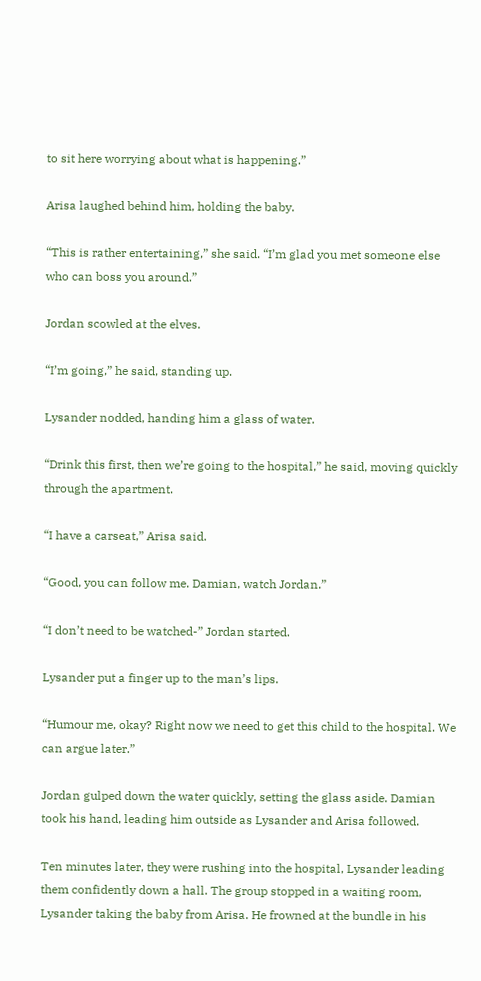to sit here worrying about what is happening.”

Arisa laughed behind him, holding the baby.

“This is rather entertaining,” she said. “I’m glad you met someone else who can boss you around.”

Jordan scowled at the elves.

“I’m going,” he said, standing up.

Lysander nodded, handing him a glass of water.

“Drink this first, then we’re going to the hospital,” he said, moving quickly through the apartment.

“I have a carseat,” Arisa said.

“Good, you can follow me. Damian, watch Jordan.”

“I don’t need to be watched-” Jordan started.

Lysander put a finger up to the man’s lips.

“Humour me, okay? Right now we need to get this child to the hospital. We can argue later.”

Jordan gulped down the water quickly, setting the glass aside. Damian took his hand, leading him outside as Lysander and Arisa followed.

Ten minutes later, they were rushing into the hospital, Lysander leading them confidently down a hall. The group stopped in a waiting room, Lysander taking the baby from Arisa. He frowned at the bundle in his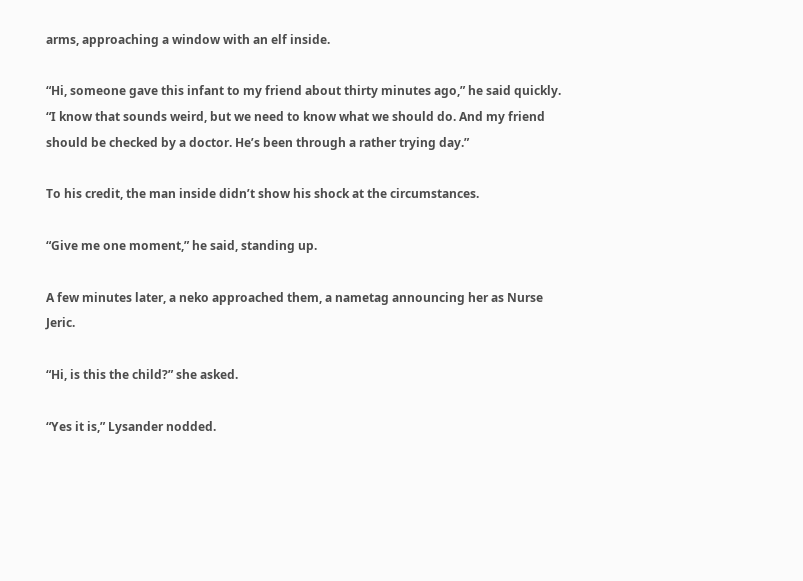arms, approaching a window with an elf inside.

“Hi, someone gave this infant to my friend about thirty minutes ago,” he said quickly. “I know that sounds weird, but we need to know what we should do. And my friend should be checked by a doctor. He’s been through a rather trying day.”

To his credit, the man inside didn’t show his shock at the circumstances.

“Give me one moment,” he said, standing up.

A few minutes later, a neko approached them, a nametag announcing her as Nurse Jeric.

“Hi, is this the child?” she asked.

“Yes it is,” Lysander nodded.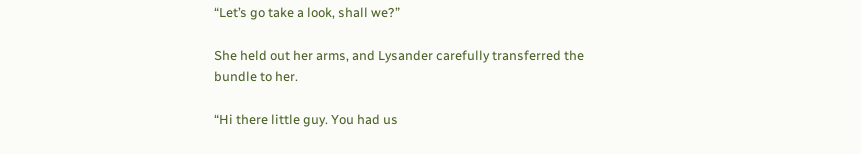“Let’s go take a look, shall we?”

She held out her arms, and Lysander carefully transferred the bundle to her.

“Hi there little guy. You had us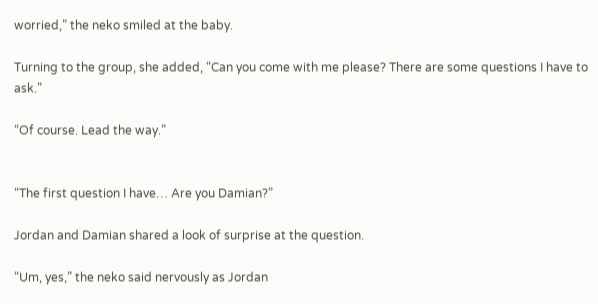worried,” the neko smiled at the baby.

Turning to the group, she added, “Can you come with me please? There are some questions I have to ask.”

“Of course. Lead the way.”


“The first question I have… Are you Damian?”

Jordan and Damian shared a look of surprise at the question.

“Um, yes,” the neko said nervously as Jordan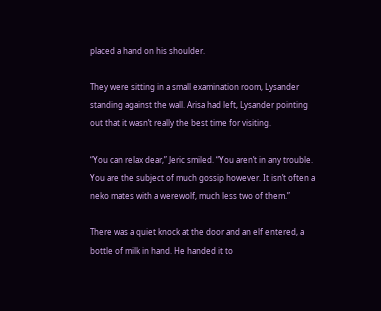placed a hand on his shoulder.

They were sitting in a small examination room, Lysander standing against the wall. Arisa had left, Lysander pointing out that it wasn’t really the best time for visiting.

“You can relax dear,” Jeric smiled. “You aren’t in any trouble. You are the subject of much gossip however. It isn’t often a neko mates with a werewolf, much less two of them.”

There was a quiet knock at the door and an elf entered, a bottle of milk in hand. He handed it to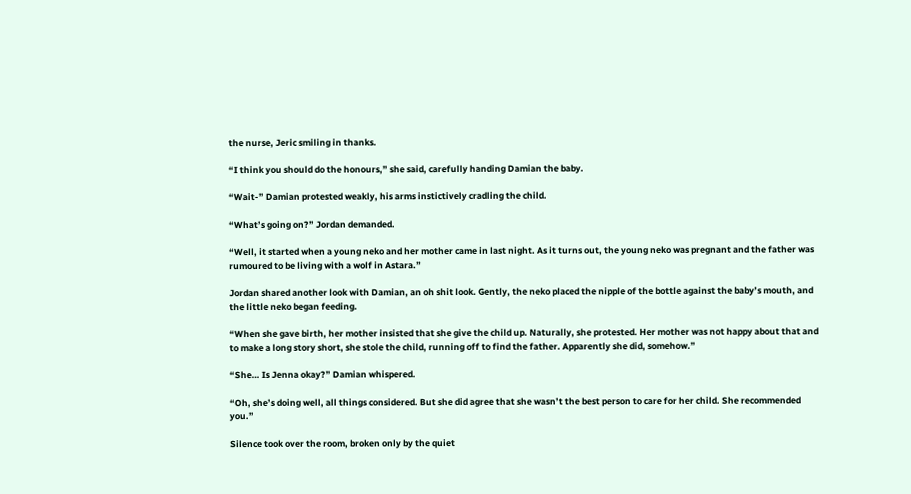the nurse, Jeric smiling in thanks.

“I think you should do the honours,” she said, carefully handing Damian the baby.

“Wait-” Damian protested weakly, his arms instictively cradling the child.

“What’s going on?” Jordan demanded.

“Well, it started when a young neko and her mother came in last night. As it turns out, the young neko was pregnant and the father was rumoured to be living with a wolf in Astara.”

Jordan shared another look with Damian, an oh shit look. Gently, the neko placed the nipple of the bottle against the baby’s mouth, and the little neko began feeding.

“When she gave birth, her mother insisted that she give the child up. Naturally, she protested. Her mother was not happy about that and to make a long story short, she stole the child, running off to find the father. Apparently she did, somehow.”

“She… Is Jenna okay?” Damian whispered.

“Oh, she’s doing well, all things considered. But she did agree that she wasn’t the best person to care for her child. She recommended you.”

Silence took over the room, broken only by the quiet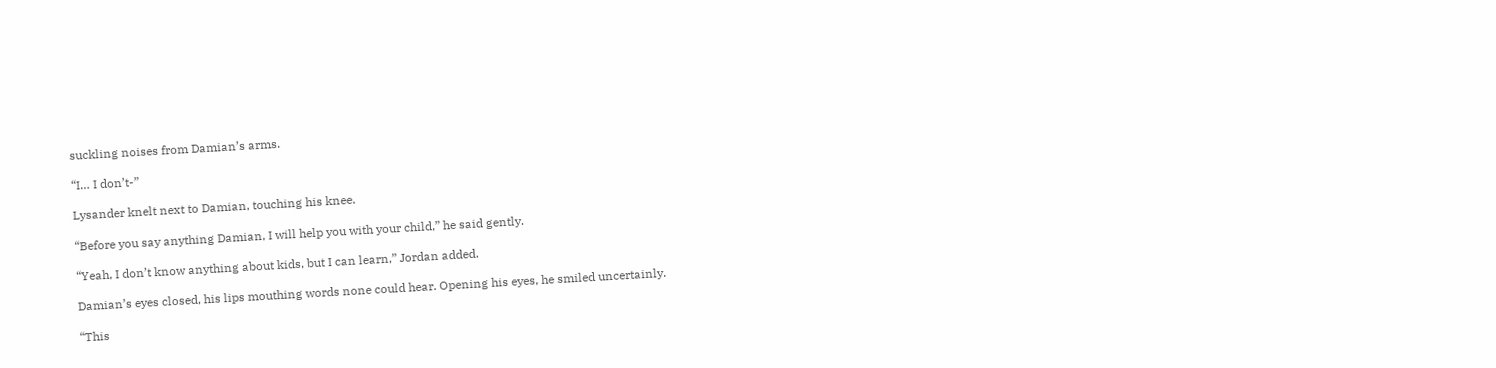suckling noises from Damian’s arms.

“I… I don’t-”

Lysander knelt next to Damian, touching his knee.

“Before you say anything Damian, I will help you with your child,” he said gently.

“Yeah, I don’t know anything about kids, but I can learn,” Jordan added.

Damian’s eyes closed, his lips mouthing words none could hear. Opening his eyes, he smiled uncertainly.

“This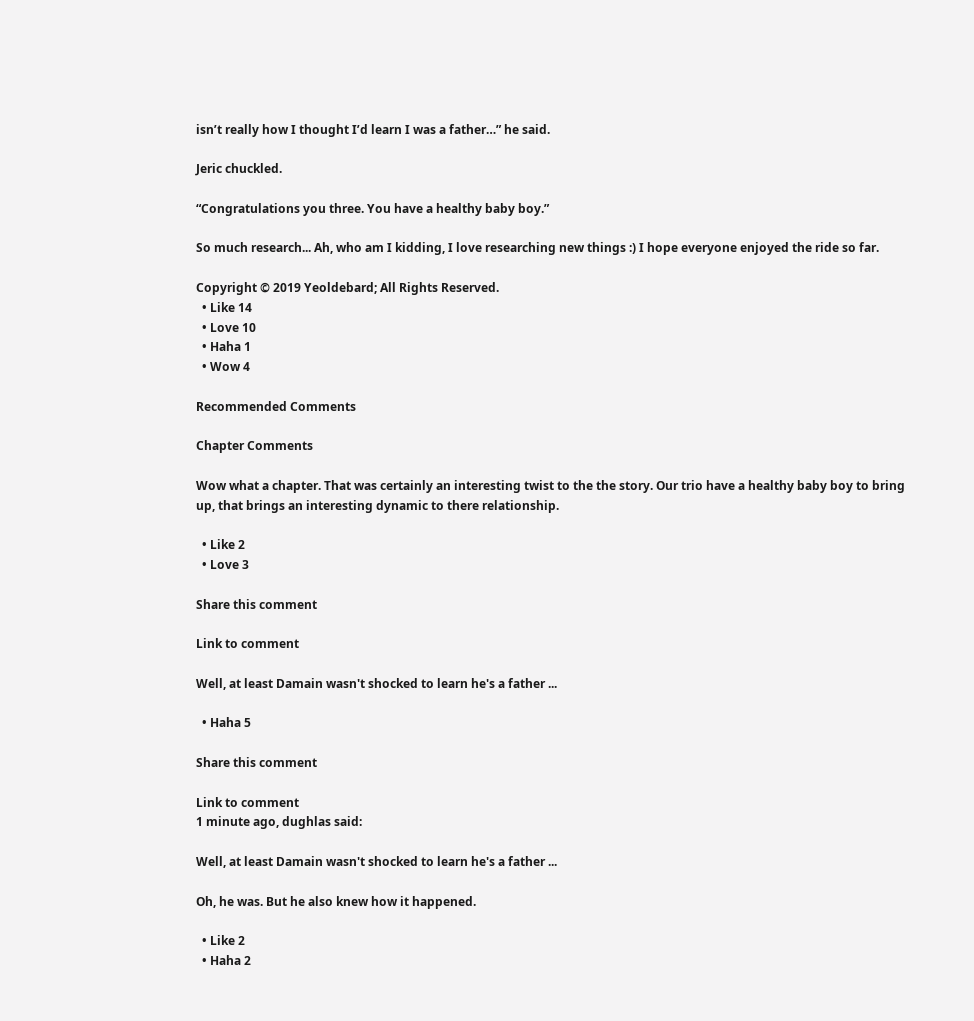isn’t really how I thought I’d learn I was a father…” he said.

Jeric chuckled.

“Congratulations you three. You have a healthy baby boy.”

So much research... Ah, who am I kidding, I love researching new things :) I hope everyone enjoyed the ride so far.

Copyright © 2019 Yeoldebard; All Rights Reserved.
  • Like 14
  • Love 10
  • Haha 1
  • Wow 4

Recommended Comments

Chapter Comments

Wow what a chapter. That was certainly an interesting twist to the the story. Our trio have a healthy baby boy to bring up, that brings an interesting dynamic to there relationship.

  • Like 2
  • Love 3

Share this comment

Link to comment

Well, at least Damain wasn't shocked to learn he's a father ...

  • Haha 5

Share this comment

Link to comment
1 minute ago, dughlas said:

Well, at least Damain wasn't shocked to learn he's a father ...

Oh, he was. But he also knew how it happened.

  • Like 2
  • Haha 2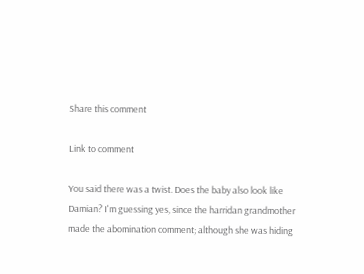Share this comment

Link to comment

You said there was a twist. Does the baby also look like Damian? I'm guessing yes, since the harridan grandmother made the abomination comment; although she was hiding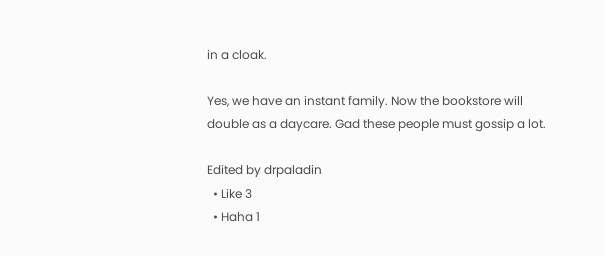in a cloak.

Yes, we have an instant family. Now the bookstore will double as a daycare. Gad these people must gossip a lot.

Edited by drpaladin
  • Like 3
  • Haha 1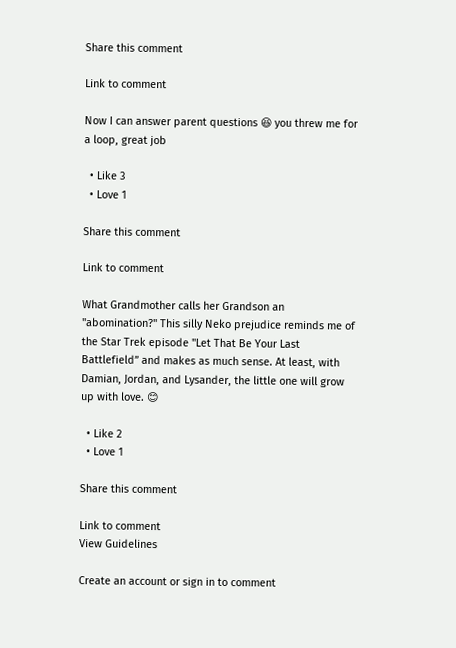Share this comment

Link to comment

Now I can answer parent questions 😆 you threw me for a loop, great job

  • Like 3
  • Love 1

Share this comment

Link to comment

What Grandmother calls her Grandson an "abomination?" This silly Neko prejudice reminds me of the Star Trek episode "Let That Be Your Last Battlefield” and makes as much sense. At least, with Damian, Jordan, and Lysander, the little one will grow up with love. 😊

  • Like 2
  • Love 1

Share this comment

Link to comment
View Guidelines

Create an account or sign in to comment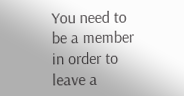You need to be a member in order to leave a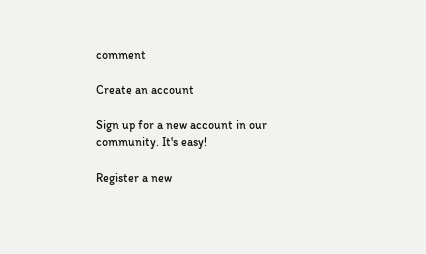comment

Create an account

Sign up for a new account in our community. It's easy!

Register a new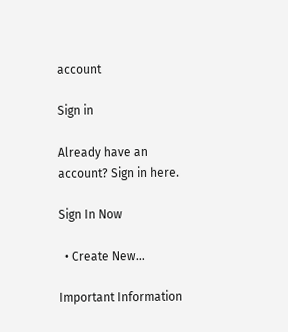account

Sign in

Already have an account? Sign in here.

Sign In Now

  • Create New...

Important Information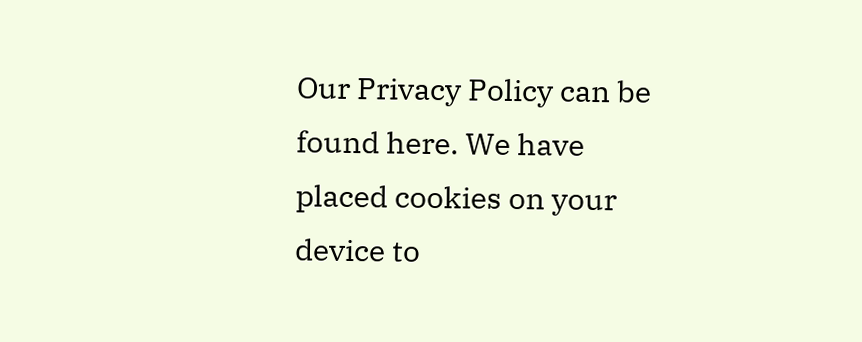Our Privacy Policy can be found here. We have placed cookies on your device to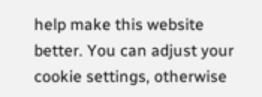help make this website better. You can adjust your cookie settings, otherwise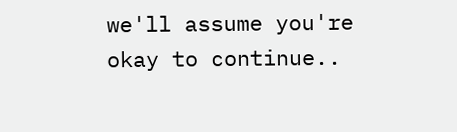we'll assume you're okay to continue..